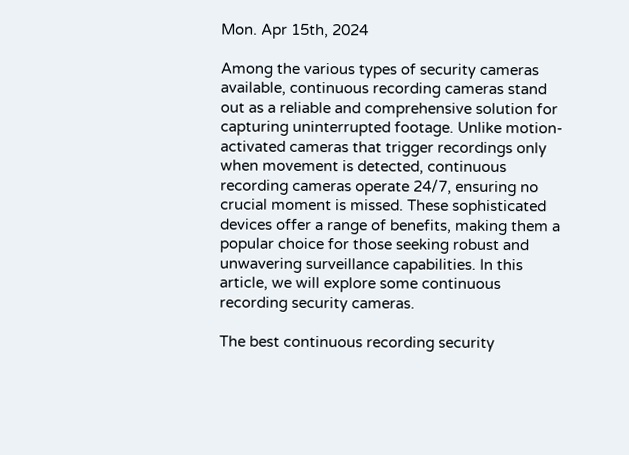Mon. Apr 15th, 2024

Among the various types of security cameras available, continuous recording cameras stand out as a reliable and comprehensive solution for capturing uninterrupted footage. Unlike motion-activated cameras that trigger recordings only when movement is detected, continuous recording cameras operate 24/7, ensuring no crucial moment is missed. These sophisticated devices offer a range of benefits, making them a popular choice for those seeking robust and unwavering surveillance capabilities. In this article, we will explore some continuous recording security cameras.

The best continuous recording security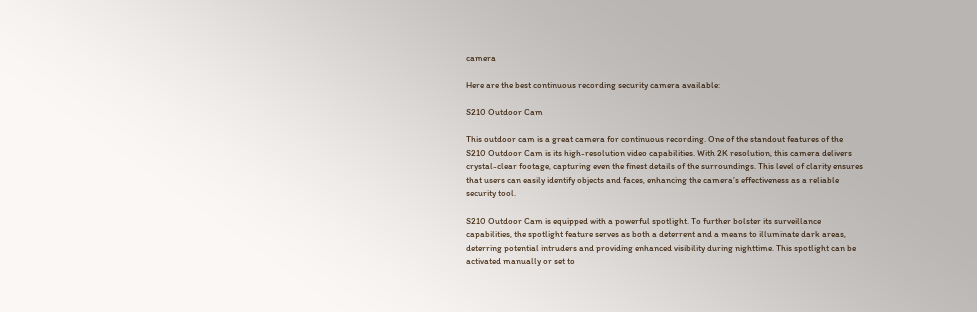camera

Here are the best continuous recording security camera available:

S210 Outdoor Cam

This outdoor cam is a great camera for continuous recording. One of the standout features of the S210 Outdoor Cam is its high-resolution video capabilities. With 2K resolution, this camera delivers crystal-clear footage, capturing even the finest details of the surroundings. This level of clarity ensures that users can easily identify objects and faces, enhancing the camera’s effectiveness as a reliable security tool.

S210 Outdoor Cam is equipped with a powerful spotlight. To further bolster its surveillance capabilities, the spotlight feature serves as both a deterrent and a means to illuminate dark areas, deterring potential intruders and providing enhanced visibility during nighttime. This spotlight can be activated manually or set to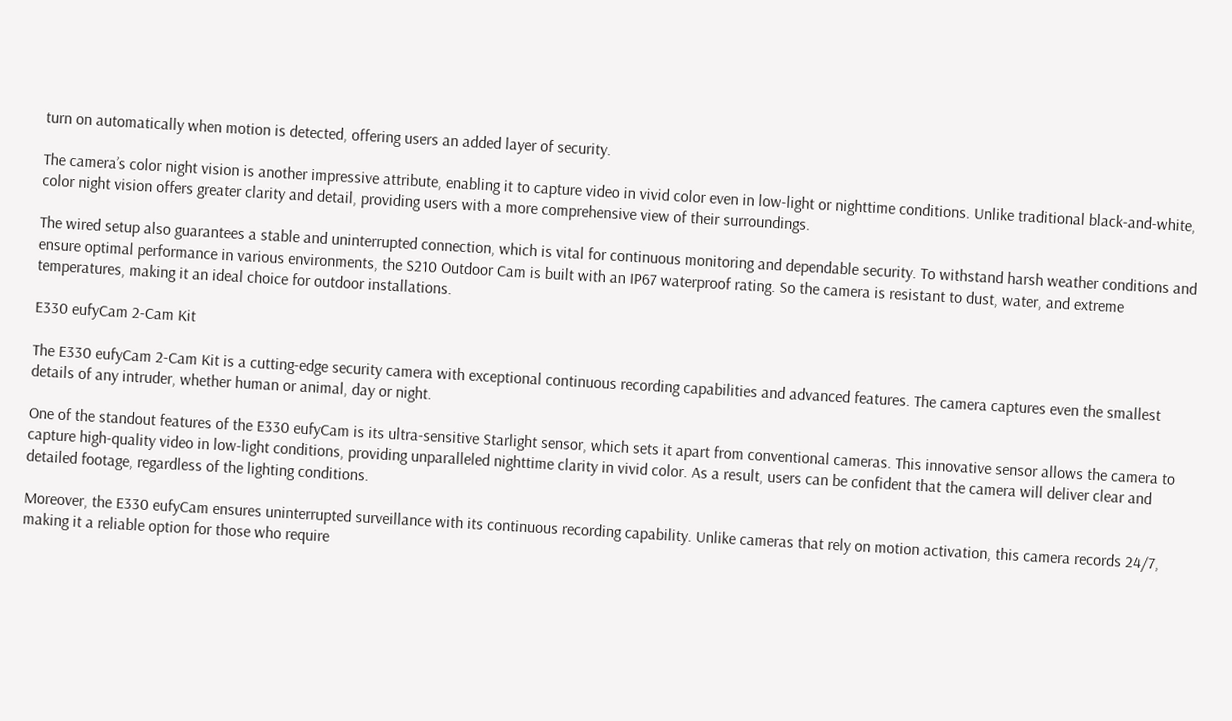turn on automatically when motion is detected, offering users an added layer of security.

The camera’s color night vision is another impressive attribute, enabling it to capture video in vivid color even in low-light or nighttime conditions. Unlike traditional black-and-white, color night vision offers greater clarity and detail, providing users with a more comprehensive view of their surroundings.

The wired setup also guarantees a stable and uninterrupted connection, which is vital for continuous monitoring and dependable security. To withstand harsh weather conditions and ensure optimal performance in various environments, the S210 Outdoor Cam is built with an IP67 waterproof rating. So the camera is resistant to dust, water, and extreme temperatures, making it an ideal choice for outdoor installations.

E330 eufyCam 2-Cam Kit

The E330 eufyCam 2-Cam Kit is a cutting-edge security camera with exceptional continuous recording capabilities and advanced features. The camera captures even the smallest details of any intruder, whether human or animal, day or night.

One of the standout features of the E330 eufyCam is its ultra-sensitive Starlight sensor, which sets it apart from conventional cameras. This innovative sensor allows the camera to capture high-quality video in low-light conditions, providing unparalleled nighttime clarity in vivid color. As a result, users can be confident that the camera will deliver clear and detailed footage, regardless of the lighting conditions.

Moreover, the E330 eufyCam ensures uninterrupted surveillance with its continuous recording capability. Unlike cameras that rely on motion activation, this camera records 24/7, making it a reliable option for those who require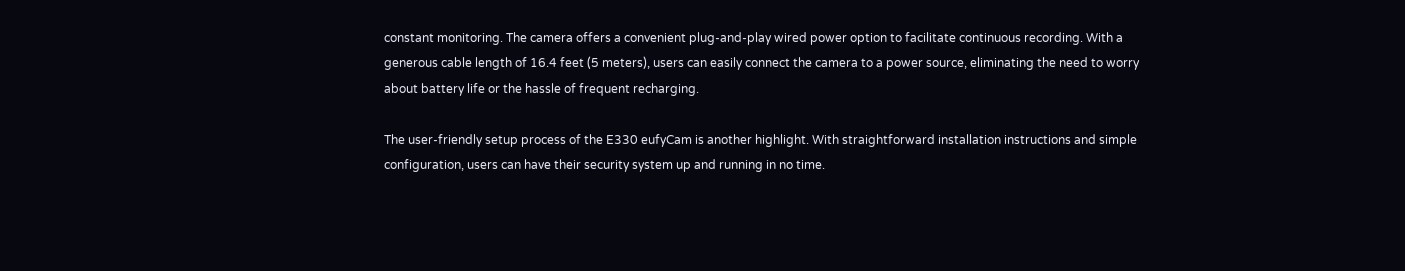constant monitoring. The camera offers a convenient plug-and-play wired power option to facilitate continuous recording. With a generous cable length of 16.4 feet (5 meters), users can easily connect the camera to a power source, eliminating the need to worry about battery life or the hassle of frequent recharging.

The user-friendly setup process of the E330 eufyCam is another highlight. With straightforward installation instructions and simple configuration, users can have their security system up and running in no time.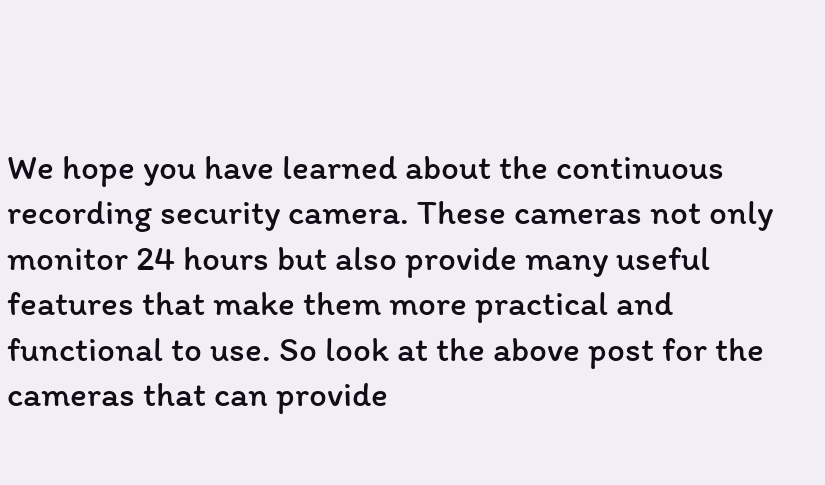We hope you have learned about the continuous recording security camera. These cameras not only monitor 24 hours but also provide many useful features that make them more practical and functional to use. So look at the above post for the cameras that can provide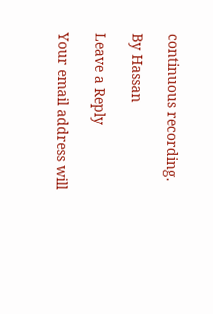continuous recording.

By Hassan

Leave a Reply

Your email address will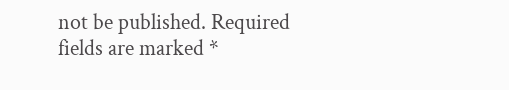not be published. Required fields are marked *